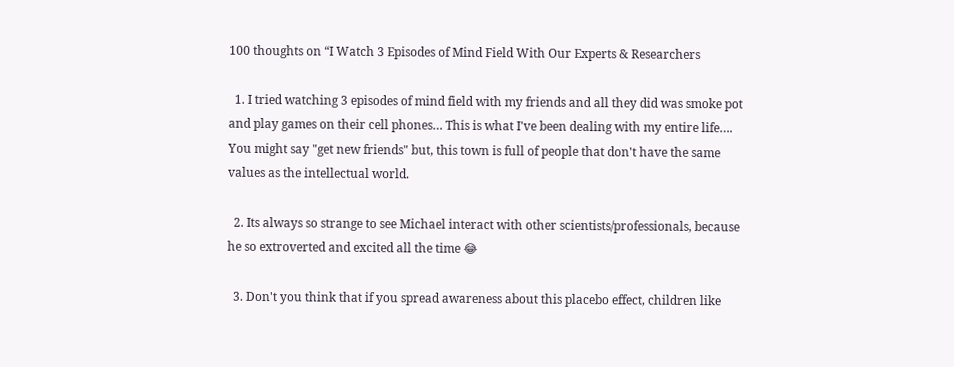100 thoughts on “I Watch 3 Episodes of Mind Field With Our Experts & Researchers

  1. I tried watching 3 episodes of mind field with my friends and all they did was smoke pot and play games on their cell phones… This is what I've been dealing with my entire life…. You might say "get new friends" but, this town is full of people that don't have the same values as the intellectual world.

  2. Its always so strange to see Michael interact with other scientists/professionals, because he so extroverted and excited all the time 😂

  3. Don't you think that if you spread awareness about this placebo effect, children like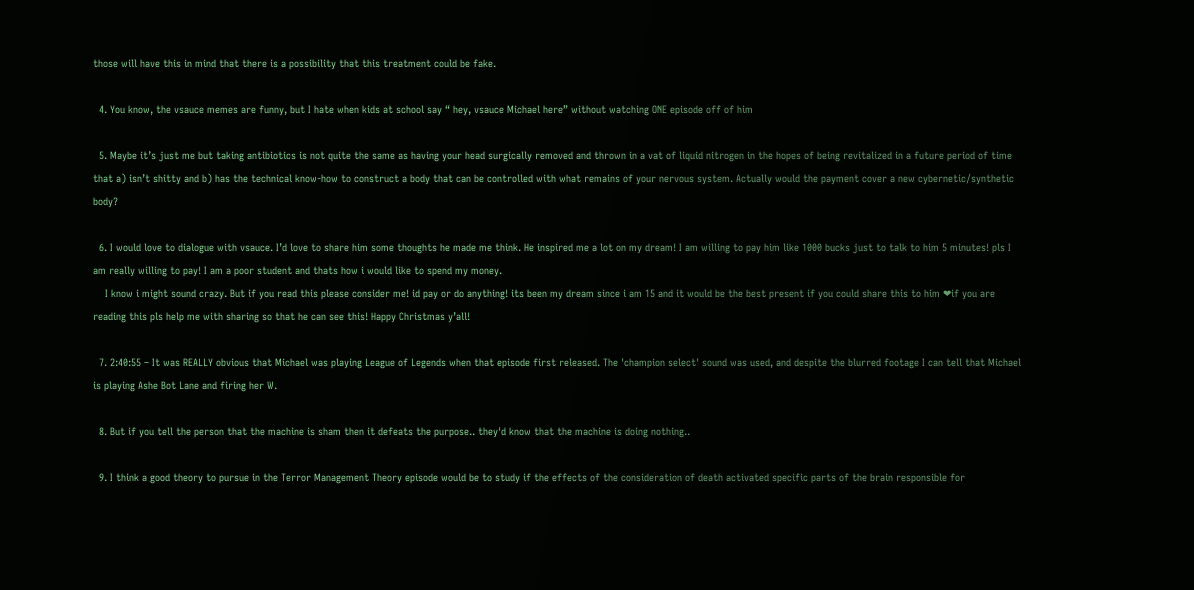those will have this in mind that there is a possibility that this treatment could be fake.

  4. You know, the vsauce memes are funny, but I hate when kids at school say “ hey, vsauce Michael here” without watching ONE episode off of him

  5. Maybe it’s just me but taking antibiotics is not quite the same as having your head surgically removed and thrown in a vat of liquid nitrogen in the hopes of being revitalized in a future period of time that a) isn’t shitty and b) has the technical know-how to construct a body that can be controlled with what remains of your nervous system. Actually would the payment cover a new cybernetic/synthetic body?

  6. I would love to dialogue with vsauce. I’d love to share him some thoughts he made me think. He inspired me a lot on my dream! I am willing to pay him like 1000 bucks just to talk to him 5 minutes! pls I am really willing to pay! I am a poor student and thats how i would like to spend my money.
    I know i might sound crazy. But if you read this please consider me! id pay or do anything! its been my dream since i am 15 and it would be the best present if you could share this to him ❤if you are reading this pls help me with sharing so that he can see this! Happy Christmas y’all!

  7. 2:40:55 – It was REALLY obvious that Michael was playing League of Legends when that episode first released. The 'champion select' sound was used, and despite the blurred footage I can tell that Michael is playing Ashe Bot Lane and firing her W.

  8. But if you tell the person that the machine is sham then it defeats the purpose.. they'd know that the machine is doing nothing..

  9. I think a good theory to pursue in the Terror Management Theory episode would be to study if the effects of the consideration of death activated specific parts of the brain responsible for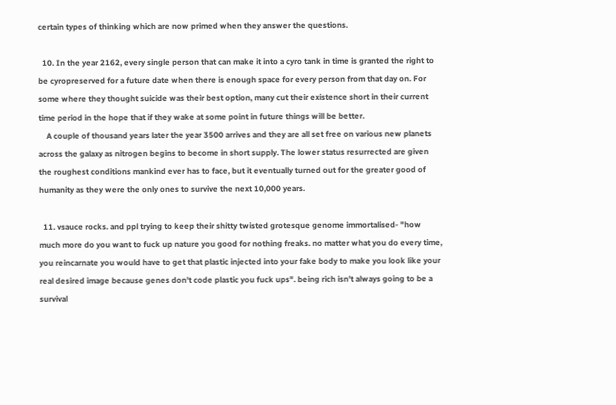certain types of thinking which are now primed when they answer the questions.

  10. In the year 2162, every single person that can make it into a cyro tank in time is granted the right to be cyropreserved for a future date when there is enough space for every person from that day on. For some where they thought suicide was their best option, many cut their existence short in their current time period in the hope that if they wake at some point in future things will be better.
    A couple of thousand years later the year 3500 arrives and they are all set free on various new planets across the galaxy as nitrogen begins to become in short supply. The lower status resurrected are given the roughest conditions mankind ever has to face, but it eventually turned out for the greater good of humanity as they were the only ones to survive the next 10,000 years.

  11. vsauce rocks. and ppl trying to keep their shitty twisted grotesque genome immortalised- "how much more do you want to fuck up nature you good for nothing freaks. no matter what you do every time, you reincarnate you would have to get that plastic injected into your fake body to make you look like your real desired image because genes don't code plastic you fuck ups". being rich isn't always going to be a survival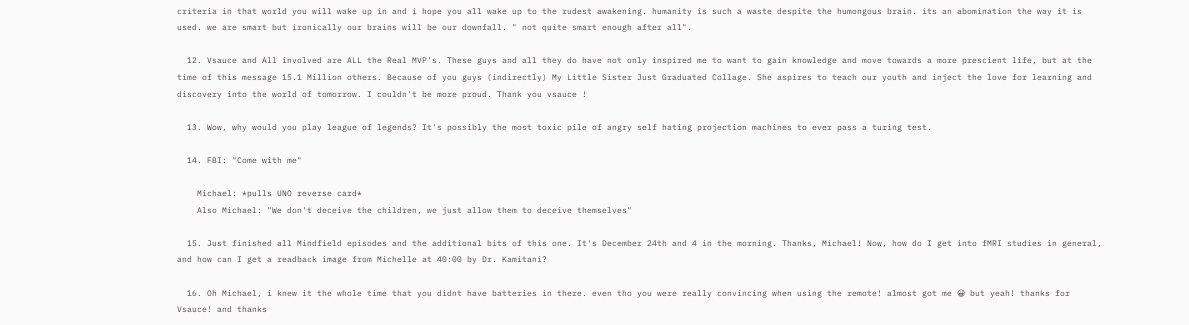criteria in that world you will wake up in and i hope you all wake up to the rudest awakening. humanity is such a waste despite the humongous brain. its an abomination the way it is used. we are smart but ironically our brains will be our downfall. " not quite smart enough after all".

  12. Vsauce and All involved are ALL the Real MVP's. These guys and all they do have not only inspired me to want to gain knowledge and move towards a more prescient life, but at the time of this message 15.1 Million others. Because of you guys (indirectly) My Little Sister Just Graduated Collage. She aspires to teach our youth and inject the love for learning and discovery into the world of tomorrow. I couldn't be more proud. Thank you vsauce !

  13. Wow, why would you play league of legends? It's possibly the most toxic pile of angry self hating projection machines to ever pass a turing test.

  14. FBI: "Come with me"

    Michael: *pulls UNO reverse card*
    Also Michael: "We don't deceive the children, we just allow them to deceive themselves"

  15. Just finished all Mindfield episodes and the additional bits of this one. It's December 24th and 4 in the morning. Thanks, Michael! Now, how do I get into fMRI studies in general, and how can I get a readback image from Michelle at 40:00 by Dr. Kamitani?

  16. Oh Michael, i knew it the whole time that you didnt have batteries in there. even tho you were really convincing when using the remote! almost got me 😀 but yeah! thanks for Vsauce! and thanks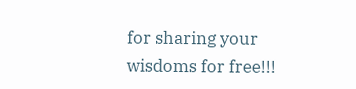for sharing your wisdoms for free!!!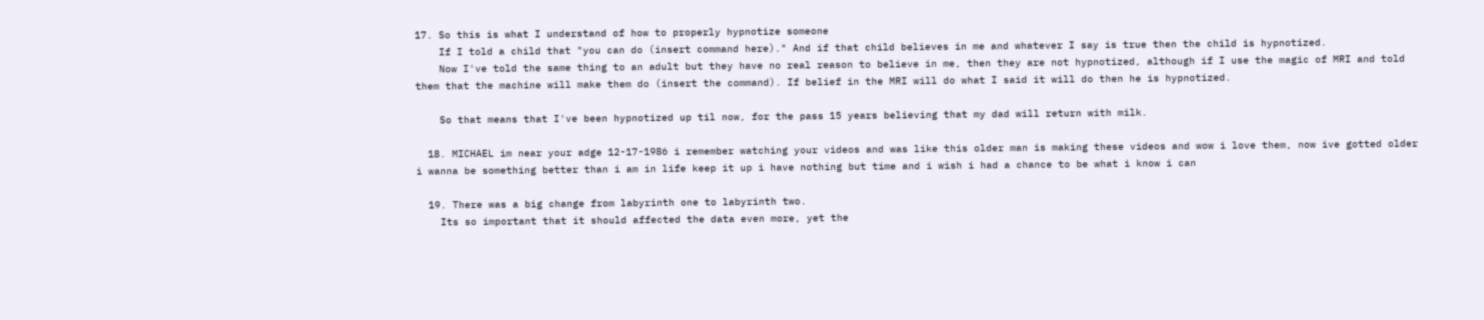17. So this is what I understand of how to properly hypnotize someone
    If I told a child that "you can do (insert command here)." And if that child believes in me and whatever I say is true then the child is hypnotized.
    Now I've told the same thing to an adult but they have no real reason to believe in me, then they are not hypnotized, although if I use the magic of MRI and told them that the machine will make them do (insert the command). If belief in the MRI will do what I said it will do then he is hypnotized.

    So that means that I've been hypnotized up til now, for the pass 15 years believing that my dad will return with milk.

  18. MICHAEL im near your adge 12-17-1986 i remember watching your videos and was like this older man is making these videos and wow i love them, now ive gotted older i wanna be something better than i am in life keep it up i have nothing but time and i wish i had a chance to be what i know i can

  19. There was a big change from labyrinth one to labyrinth two.
    Its so important that it should affected the data even more, yet the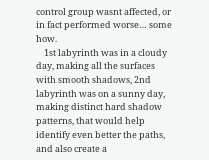control group wasnt affected, or in fact performed worse… some how.
    1st labyrinth was in a cloudy day, making all the surfaces with smooth shadows, 2nd labyrinth was on a sunny day, making distinct hard shadow patterns, that would help identify even better the paths, and also create a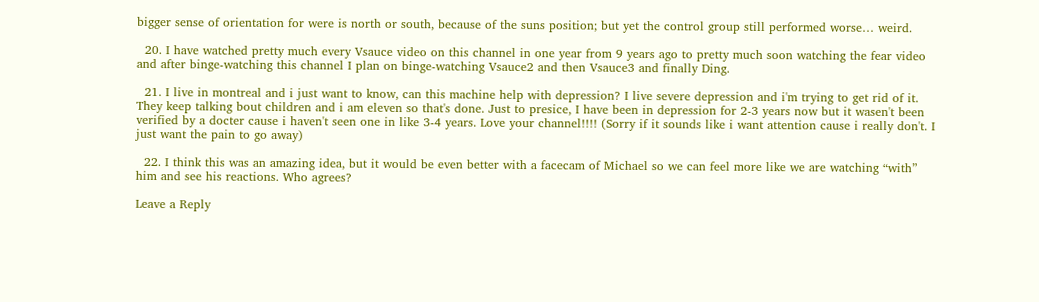bigger sense of orientation for were is north or south, because of the suns position; but yet the control group still performed worse… weird.

  20. I have watched pretty much every Vsauce video on this channel in one year from 9 years ago to pretty much soon watching the fear video and after binge-watching this channel I plan on binge-watching Vsauce2 and then Vsauce3 and finally Ding.

  21. I live in montreal and i just want to know, can this machine help with depression? I live severe depression and i'm trying to get rid of it. They keep talking bout children and i am eleven so that's done. Just to presice, I have been in depression for 2-3 years now but it wasen't been verified by a docter cause i haven't seen one in like 3-4 years. Love your channel!!!! (Sorry if it sounds like i want attention cause i really don't. I just want the pain to go away)

  22. I think this was an amazing idea, but it would be even better with a facecam of Michael so we can feel more like we are watching “with” him and see his reactions. Who agrees?

Leave a Reply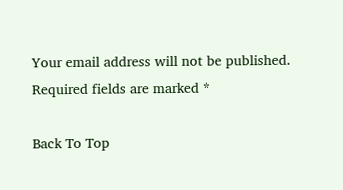Your email address will not be published. Required fields are marked *

Back To Top